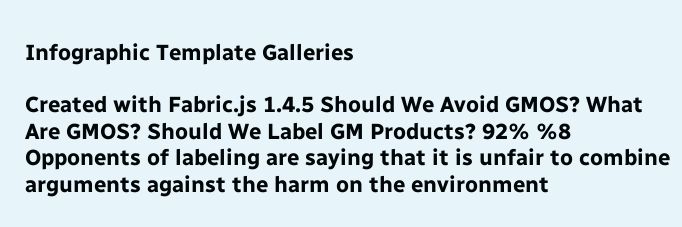Infographic Template Galleries

Created with Fabric.js 1.4.5 Should We Avoid GMOS? What Are GMOS? Should We Label GM Products? 92% %8 Opponents of labeling are saying that it is unfair to combine arguments against the harm on the environment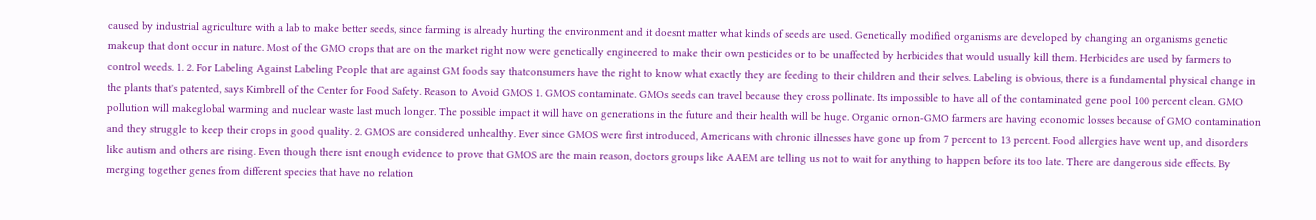caused by industrial agriculture with a lab to make better seeds, since farming is already hurting the environment and it doesnt matter what kinds of seeds are used. Genetically modified organisms are developed by changing an organisms genetic makeup that dont occur in nature. Most of the GMO crops that are on the market right now were genetically engineered to make their own pesticides or to be unaffected by herbicides that would usually kill them. Herbicides are used by farmers to control weeds. 1. 2. For Labeling Against Labeling People that are against GM foods say thatconsumers have the right to know what exactly they are feeding to their children and their selves. Labeling is obvious, there is a fundamental physical change in the plants that's patented, says Kimbrell of the Center for Food Safety. Reason to Avoid GMOS 1. GMOS contaminate. GMOs seeds can travel because they cross pollinate. Its impossible to have all of the contaminated gene pool 100 percent clean. GMO pollution will makeglobal warming and nuclear waste last much longer. The possible impact it will have on generations in the future and their health will be huge. Organic ornon-GMO farmers are having economic losses because of GMO contamination and they struggle to keep their crops in good quality. 2. GMOS are considered unhealthy. Ever since GMOS were first introduced, Americans with chronic illnesses have gone up from 7 percent to 13 percent. Food allergies have went up, and disorders like autism and others are rising. Even though there isnt enough evidence to prove that GMOS are the main reason, doctors groups like AAEM are telling us not to wait for anything to happen before its too late. There are dangerous side effects. By merging together genes from different species that have no relation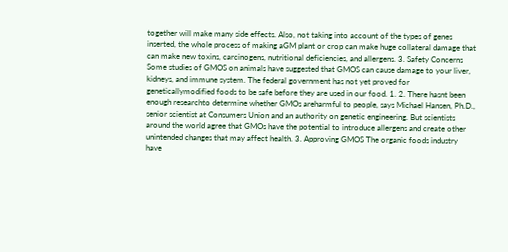together will make many side effects. Also, not taking into account of the types of genes inserted, the whole process of making aGM plant or crop can make huge collateral damage that can make new toxins, carcinogens, nutritional deficiencies, and allergens. 3. Safety Concerns Some studies of GMOS on animals have suggested that GMOS can cause damage to your liver, kidneys, and immune system. The federal government has not yet proved for geneticallymodified foods to be safe before they are used in our food. 1. 2. There hasnt been enough researchto determine whether GMOs areharmful to people, says Michael Hansen, Ph.D., senior scientist at Consumers Union and an authority on genetic engineering. But scientists around the world agree that GMOs have the potential to introduce allergens and create other unintended changes that may affect health. 3. Approving GMOS The organic foods industry have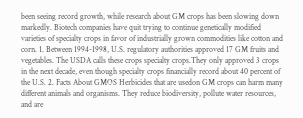been seeing record growth, while research about GM crops has been slowing down markedly. Biotech companies have quit trying to continue genetically modified varieties of specialty crops in favor of industrially grown commodities like cotton and corn. 1. Between 1994-1998, U.S. regulatory authorities approved 17 GM fruits and vegetables. The USDA calls these crops specialty crops.They only approved 3 crops in the next decade, even though specialty crops financially record about 40 percent of the U.S. 2. Facts About GMOS Herbicides that are usedon GM crops can harm many different animals and organisms. They reduce biodiversity, pollute water resources, and are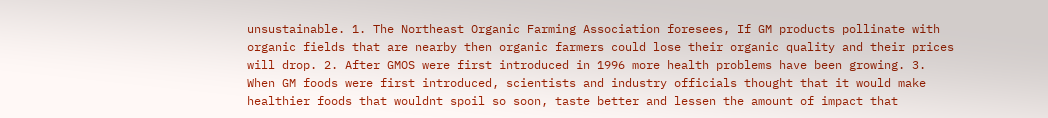unsustainable. 1. The Northeast Organic Farming Association foresees, If GM products pollinate with organic fields that are nearby then organic farmers could lose their organic quality and their prices will drop. 2. After GMOS were first introduced in 1996 more health problems have been growing. 3. When GM foods were first introduced, scientists and industry officials thought that it would make healthier foods that wouldnt spoil so soon, taste better and lessen the amount of impact that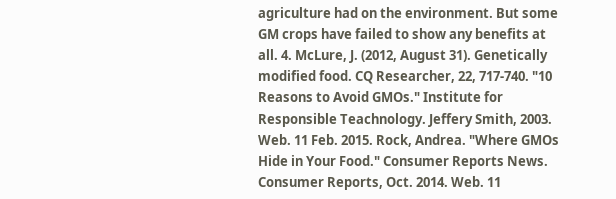agriculture had on the environment. But some GM crops have failed to show any benefits at all. 4. McLure, J. (2012, August 31). Genetically modified food. CQ Researcher, 22, 717-740. "10 Reasons to Avoid GMOs." Institute for Responsible Teachnology. Jeffery Smith, 2003. Web. 11 Feb. 2015. Rock, Andrea. "Where GMOs Hide in Your Food." Consumer Reports News. Consumer Reports, Oct. 2014. Web. 11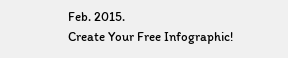Feb. 2015.
Create Your Free Infographic!